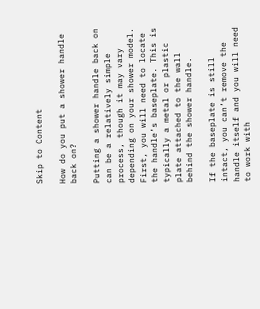Skip to Content

How do you put a shower handle back on?

Putting a shower handle back on can be a relatively simple process, though it may vary depending on your shower model. First, you will need to locate the handle’s baseplate. This is typically a metal or plastic plate attached to the wall behind the shower handle.

If the baseplate is still intact, you can’t remove the handle itself and you will need to work with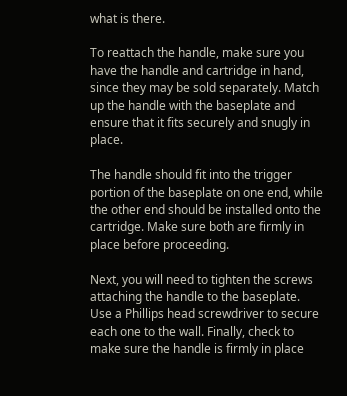what is there.

To reattach the handle, make sure you have the handle and cartridge in hand, since they may be sold separately. Match up the handle with the baseplate and ensure that it fits securely and snugly in place.

The handle should fit into the trigger portion of the baseplate on one end, while the other end should be installed onto the cartridge. Make sure both are firmly in place before proceeding.

Next, you will need to tighten the screws attaching the handle to the baseplate. Use a Phillips head screwdriver to secure each one to the wall. Finally, check to make sure the handle is firmly in place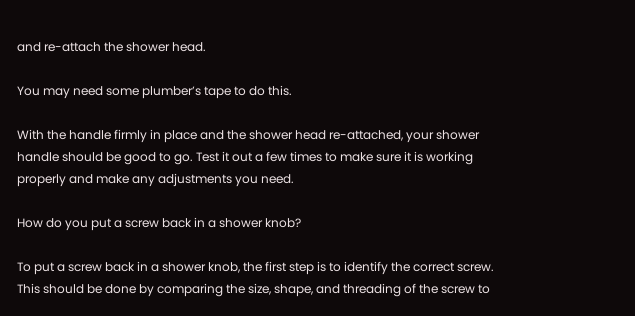and re-attach the shower head.

You may need some plumber’s tape to do this.

With the handle firmly in place and the shower head re-attached, your shower handle should be good to go. Test it out a few times to make sure it is working properly and make any adjustments you need.

How do you put a screw back in a shower knob?

To put a screw back in a shower knob, the first step is to identify the correct screw. This should be done by comparing the size, shape, and threading of the screw to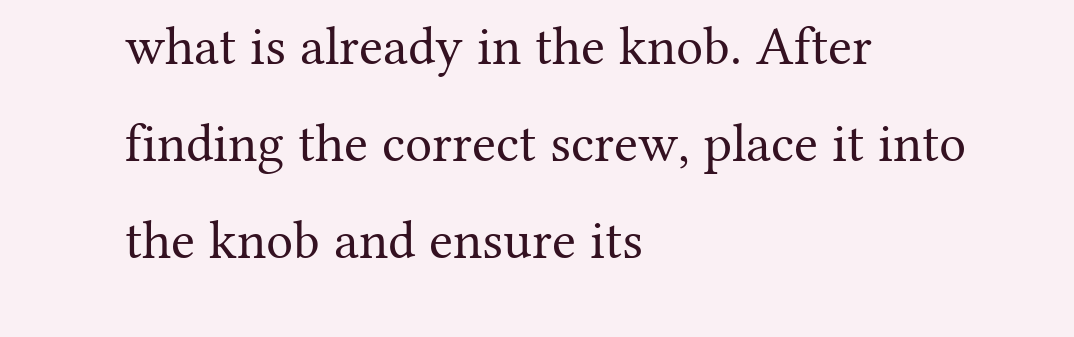what is already in the knob. After finding the correct screw, place it into the knob and ensure its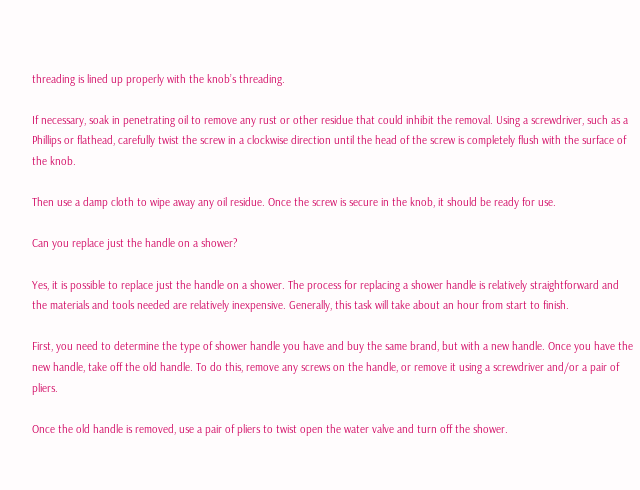threading is lined up properly with the knob’s threading.

If necessary, soak in penetrating oil to remove any rust or other residue that could inhibit the removal. Using a screwdriver, such as a Phillips or flathead, carefully twist the screw in a clockwise direction until the head of the screw is completely flush with the surface of the knob.

Then use a damp cloth to wipe away any oil residue. Once the screw is secure in the knob, it should be ready for use.

Can you replace just the handle on a shower?

Yes, it is possible to replace just the handle on a shower. The process for replacing a shower handle is relatively straightforward and the materials and tools needed are relatively inexpensive. Generally, this task will take about an hour from start to finish.

First, you need to determine the type of shower handle you have and buy the same brand, but with a new handle. Once you have the new handle, take off the old handle. To do this, remove any screws on the handle, or remove it using a screwdriver and/or a pair of pliers.

Once the old handle is removed, use a pair of pliers to twist open the water valve and turn off the shower.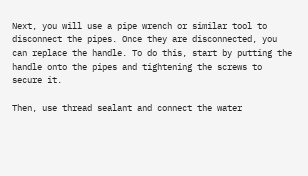Next, you will use a pipe wrench or similar tool to disconnect the pipes. Once they are disconnected, you can replace the handle. To do this, start by putting the handle onto the pipes and tightening the screws to secure it.

Then, use thread sealant and connect the water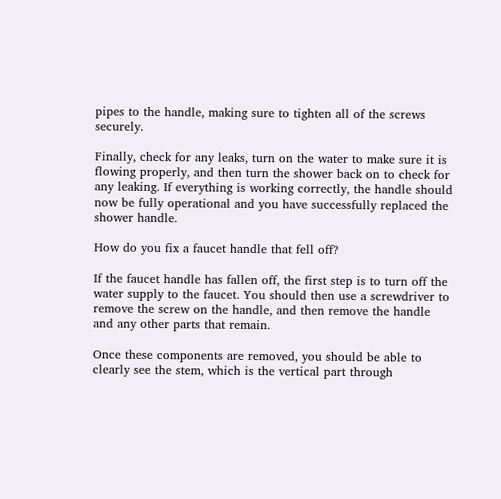pipes to the handle, making sure to tighten all of the screws securely.

Finally, check for any leaks, turn on the water to make sure it is flowing properly, and then turn the shower back on to check for any leaking. If everything is working correctly, the handle should now be fully operational and you have successfully replaced the shower handle.

How do you fix a faucet handle that fell off?

If the faucet handle has fallen off, the first step is to turn off the water supply to the faucet. You should then use a screwdriver to remove the screw on the handle, and then remove the handle and any other parts that remain.

Once these components are removed, you should be able to clearly see the stem, which is the vertical part through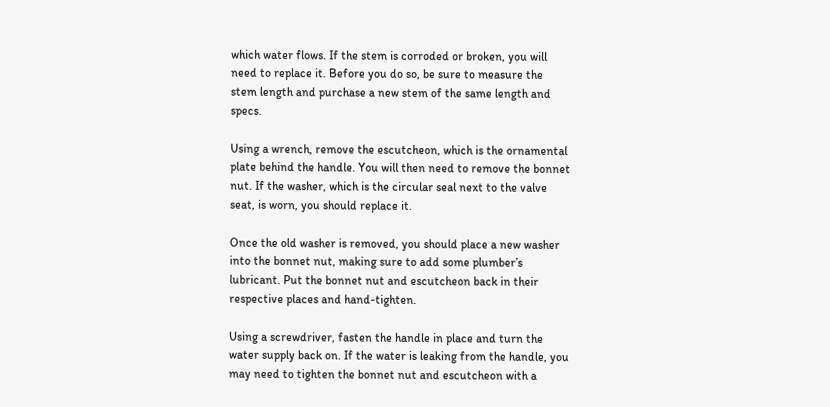which water flows. If the stem is corroded or broken, you will need to replace it. Before you do so, be sure to measure the stem length and purchase a new stem of the same length and specs.

Using a wrench, remove the escutcheon, which is the ornamental plate behind the handle. You will then need to remove the bonnet nut. If the washer, which is the circular seal next to the valve seat, is worn, you should replace it.

Once the old washer is removed, you should place a new washer into the bonnet nut, making sure to add some plumber’s lubricant. Put the bonnet nut and escutcheon back in their respective places and hand-tighten.

Using a screwdriver, fasten the handle in place and turn the water supply back on. If the water is leaking from the handle, you may need to tighten the bonnet nut and escutcheon with a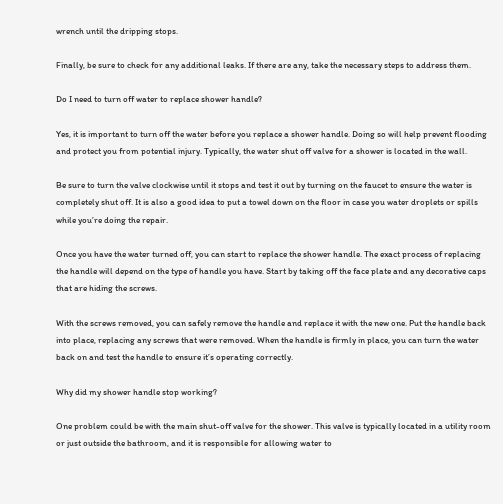wrench until the dripping stops.

Finally, be sure to check for any additional leaks. If there are any, take the necessary steps to address them.

Do I need to turn off water to replace shower handle?

Yes, it is important to turn off the water before you replace a shower handle. Doing so will help prevent flooding and protect you from potential injury. Typically, the water shut off valve for a shower is located in the wall.

Be sure to turn the valve clockwise until it stops and test it out by turning on the faucet to ensure the water is completely shut off. It is also a good idea to put a towel down on the floor in case you water droplets or spills while you’re doing the repair.

Once you have the water turned off, you can start to replace the shower handle. The exact process of replacing the handle will depend on the type of handle you have. Start by taking off the face plate and any decorative caps that are hiding the screws.

With the screws removed, you can safely remove the handle and replace it with the new one. Put the handle back into place, replacing any screws that were removed. When the handle is firmly in place, you can turn the water back on and test the handle to ensure it’s operating correctly.

Why did my shower handle stop working?

One problem could be with the main shut-off valve for the shower. This valve is typically located in a utility room or just outside the bathroom, and it is responsible for allowing water to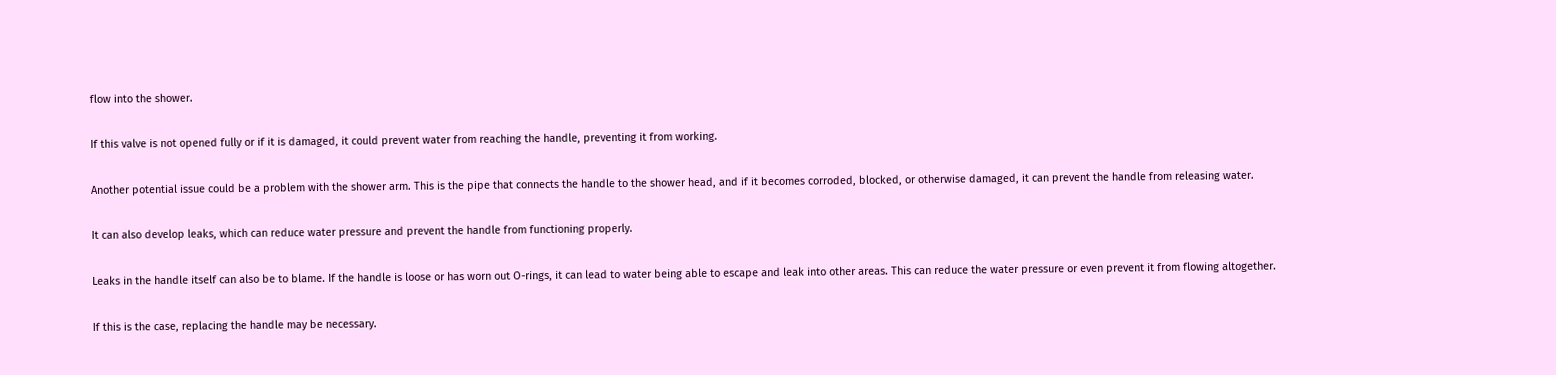flow into the shower.

If this valve is not opened fully or if it is damaged, it could prevent water from reaching the handle, preventing it from working.

Another potential issue could be a problem with the shower arm. This is the pipe that connects the handle to the shower head, and if it becomes corroded, blocked, or otherwise damaged, it can prevent the handle from releasing water.

It can also develop leaks, which can reduce water pressure and prevent the handle from functioning properly.

Leaks in the handle itself can also be to blame. If the handle is loose or has worn out O-rings, it can lead to water being able to escape and leak into other areas. This can reduce the water pressure or even prevent it from flowing altogether.

If this is the case, replacing the handle may be necessary.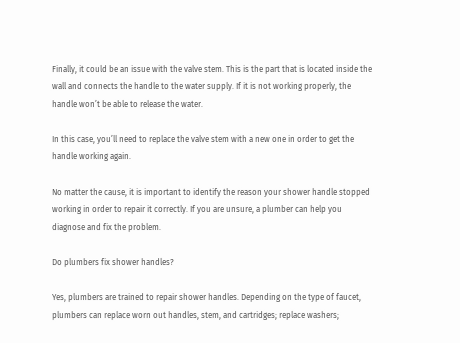Finally, it could be an issue with the valve stem. This is the part that is located inside the wall and connects the handle to the water supply. If it is not working properly, the handle won’t be able to release the water.

In this case, you’ll need to replace the valve stem with a new one in order to get the handle working again.

No matter the cause, it is important to identify the reason your shower handle stopped working in order to repair it correctly. If you are unsure, a plumber can help you diagnose and fix the problem.

Do plumbers fix shower handles?

Yes, plumbers are trained to repair shower handles. Depending on the type of faucet, plumbers can replace worn out handles, stem, and cartridges; replace washers;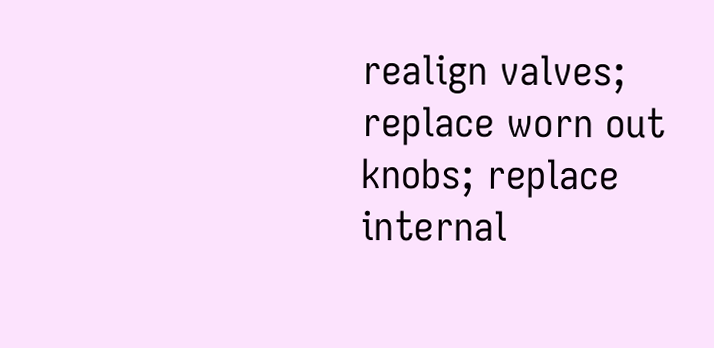realign valves; replace worn out knobs; replace internal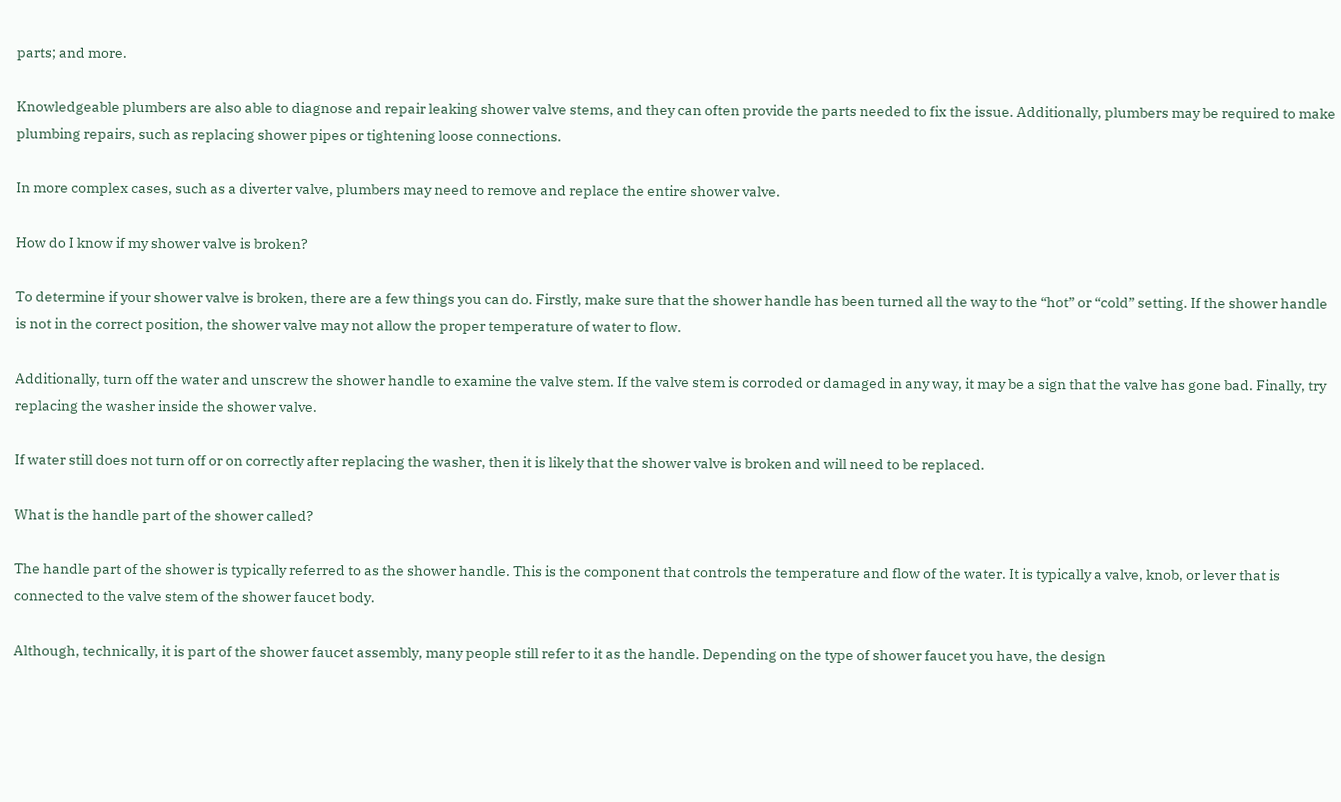parts; and more.

Knowledgeable plumbers are also able to diagnose and repair leaking shower valve stems, and they can often provide the parts needed to fix the issue. Additionally, plumbers may be required to make plumbing repairs, such as replacing shower pipes or tightening loose connections.

In more complex cases, such as a diverter valve, plumbers may need to remove and replace the entire shower valve.

How do I know if my shower valve is broken?

To determine if your shower valve is broken, there are a few things you can do. Firstly, make sure that the shower handle has been turned all the way to the “hot” or “cold” setting. If the shower handle is not in the correct position, the shower valve may not allow the proper temperature of water to flow.

Additionally, turn off the water and unscrew the shower handle to examine the valve stem. If the valve stem is corroded or damaged in any way, it may be a sign that the valve has gone bad. Finally, try replacing the washer inside the shower valve.

If water still does not turn off or on correctly after replacing the washer, then it is likely that the shower valve is broken and will need to be replaced.

What is the handle part of the shower called?

The handle part of the shower is typically referred to as the shower handle. This is the component that controls the temperature and flow of the water. It is typically a valve, knob, or lever that is connected to the valve stem of the shower faucet body.

Although, technically, it is part of the shower faucet assembly, many people still refer to it as the handle. Depending on the type of shower faucet you have, the design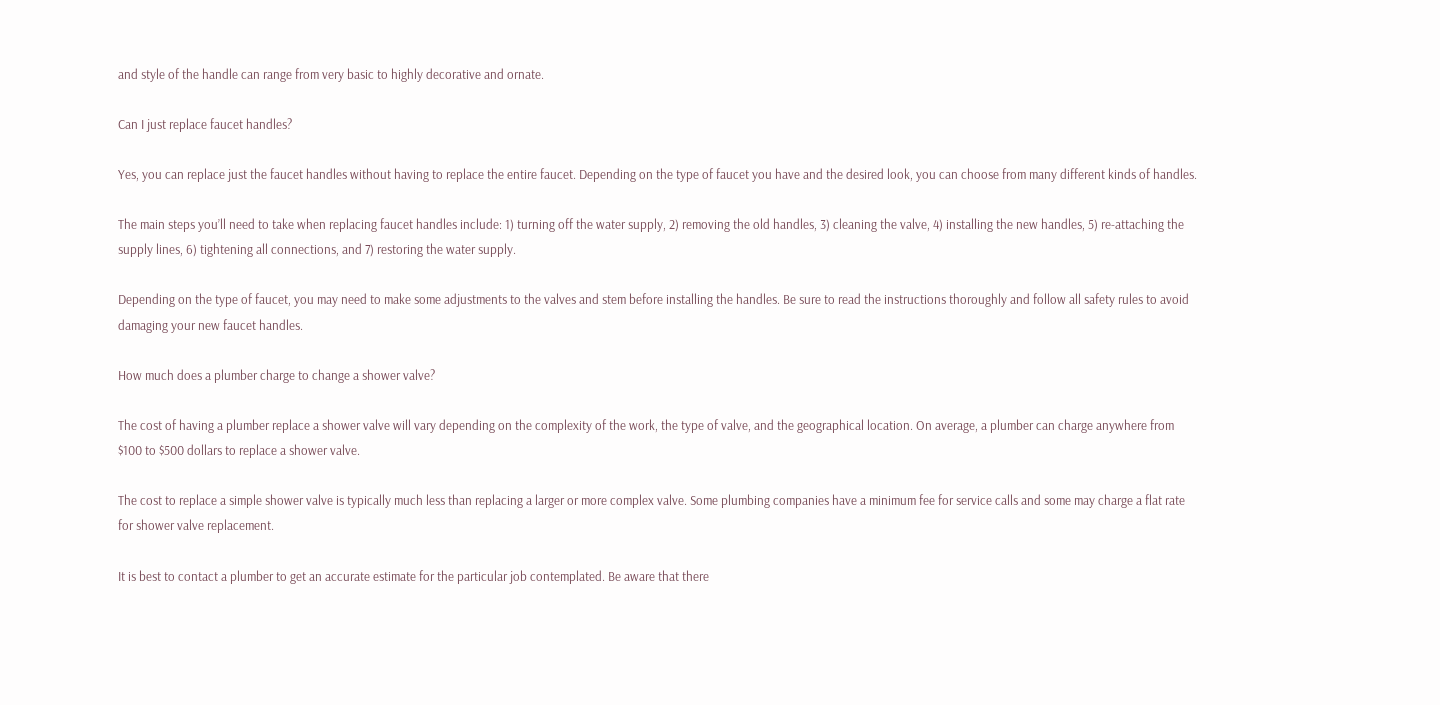and style of the handle can range from very basic to highly decorative and ornate.

Can I just replace faucet handles?

Yes, you can replace just the faucet handles without having to replace the entire faucet. Depending on the type of faucet you have and the desired look, you can choose from many different kinds of handles.

The main steps you’ll need to take when replacing faucet handles include: 1) turning off the water supply, 2) removing the old handles, 3) cleaning the valve, 4) installing the new handles, 5) re-attaching the supply lines, 6) tightening all connections, and 7) restoring the water supply.

Depending on the type of faucet, you may need to make some adjustments to the valves and stem before installing the handles. Be sure to read the instructions thoroughly and follow all safety rules to avoid damaging your new faucet handles.

How much does a plumber charge to change a shower valve?

The cost of having a plumber replace a shower valve will vary depending on the complexity of the work, the type of valve, and the geographical location. On average, a plumber can charge anywhere from $100 to $500 dollars to replace a shower valve.

The cost to replace a simple shower valve is typically much less than replacing a larger or more complex valve. Some plumbing companies have a minimum fee for service calls and some may charge a flat rate for shower valve replacement.

It is best to contact a plumber to get an accurate estimate for the particular job contemplated. Be aware that there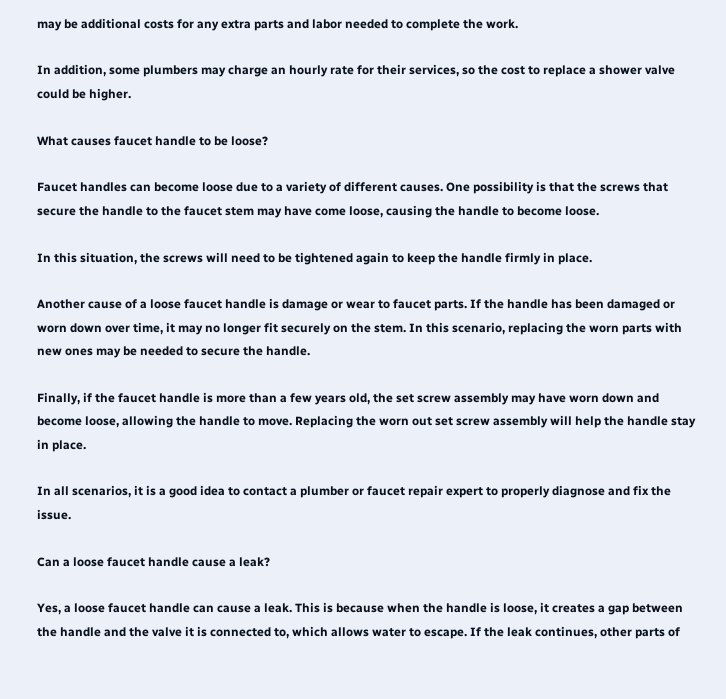may be additional costs for any extra parts and labor needed to complete the work.

In addition, some plumbers may charge an hourly rate for their services, so the cost to replace a shower valve could be higher.

What causes faucet handle to be loose?

Faucet handles can become loose due to a variety of different causes. One possibility is that the screws that secure the handle to the faucet stem may have come loose, causing the handle to become loose.

In this situation, the screws will need to be tightened again to keep the handle firmly in place.

Another cause of a loose faucet handle is damage or wear to faucet parts. If the handle has been damaged or worn down over time, it may no longer fit securely on the stem. In this scenario, replacing the worn parts with new ones may be needed to secure the handle.

Finally, if the faucet handle is more than a few years old, the set screw assembly may have worn down and become loose, allowing the handle to move. Replacing the worn out set screw assembly will help the handle stay in place.

In all scenarios, it is a good idea to contact a plumber or faucet repair expert to properly diagnose and fix the issue.

Can a loose faucet handle cause a leak?

Yes, a loose faucet handle can cause a leak. This is because when the handle is loose, it creates a gap between the handle and the valve it is connected to, which allows water to escape. If the leak continues, other parts of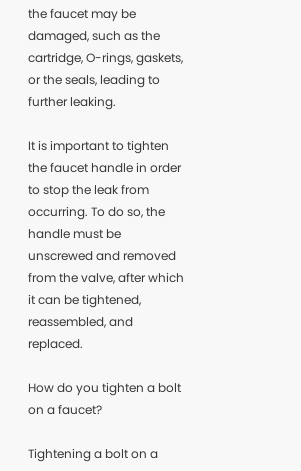the faucet may be damaged, such as the cartridge, O-rings, gaskets, or the seals, leading to further leaking.

It is important to tighten the faucet handle in order to stop the leak from occurring. To do so, the handle must be unscrewed and removed from the valve, after which it can be tightened, reassembled, and replaced.

How do you tighten a bolt on a faucet?

Tightening a bolt on a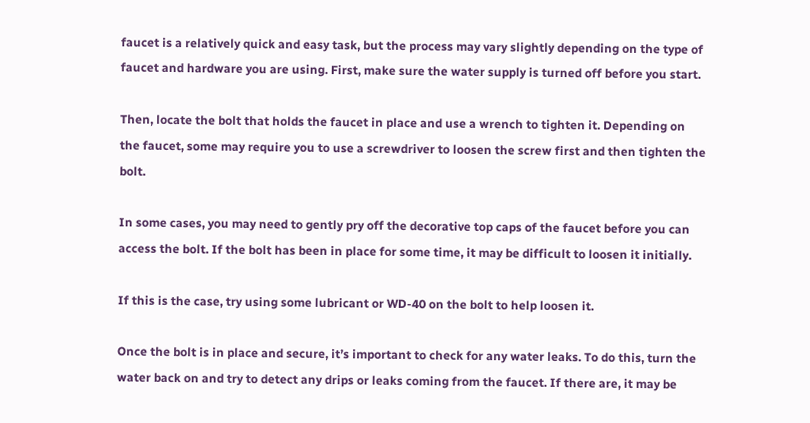faucet is a relatively quick and easy task, but the process may vary slightly depending on the type of faucet and hardware you are using. First, make sure the water supply is turned off before you start.

Then, locate the bolt that holds the faucet in place and use a wrench to tighten it. Depending on the faucet, some may require you to use a screwdriver to loosen the screw first and then tighten the bolt.

In some cases, you may need to gently pry off the decorative top caps of the faucet before you can access the bolt. If the bolt has been in place for some time, it may be difficult to loosen it initially.

If this is the case, try using some lubricant or WD-40 on the bolt to help loosen it.

Once the bolt is in place and secure, it’s important to check for any water leaks. To do this, turn the water back on and try to detect any drips or leaks coming from the faucet. If there are, it may be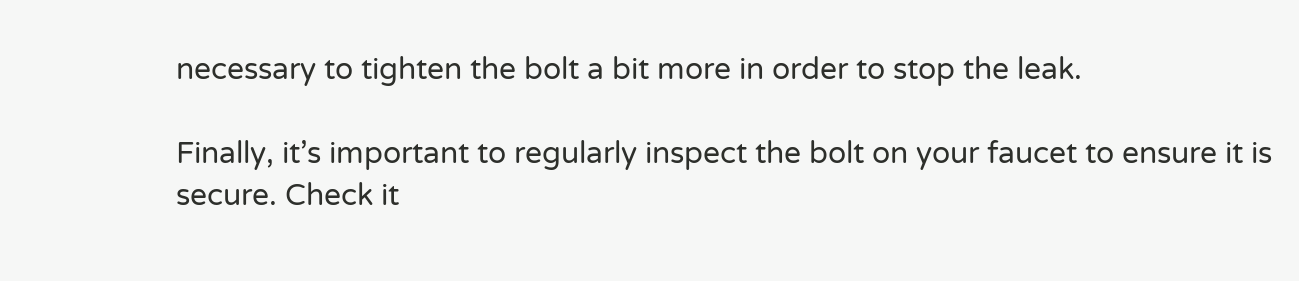necessary to tighten the bolt a bit more in order to stop the leak.

Finally, it’s important to regularly inspect the bolt on your faucet to ensure it is secure. Check it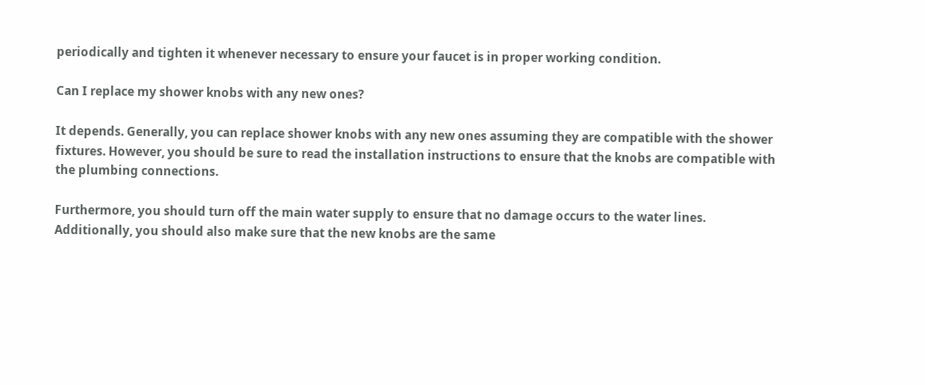periodically and tighten it whenever necessary to ensure your faucet is in proper working condition.

Can I replace my shower knobs with any new ones?

It depends. Generally, you can replace shower knobs with any new ones assuming they are compatible with the shower fixtures. However, you should be sure to read the installation instructions to ensure that the knobs are compatible with the plumbing connections.

Furthermore, you should turn off the main water supply to ensure that no damage occurs to the water lines. Additionally, you should also make sure that the new knobs are the same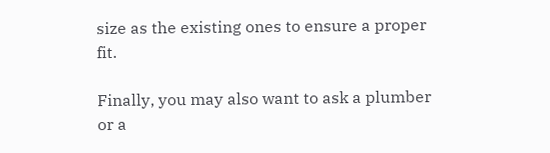size as the existing ones to ensure a proper fit.

Finally, you may also want to ask a plumber or a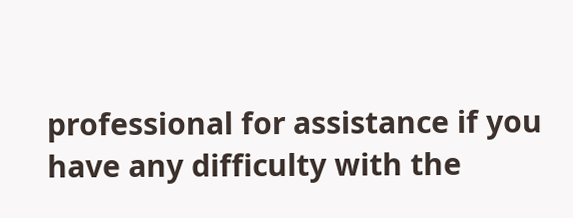professional for assistance if you have any difficulty with the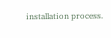installation process.